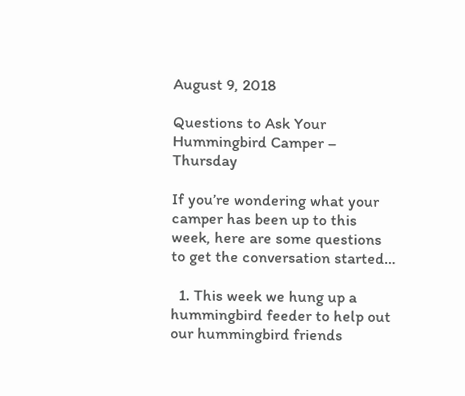August 9, 2018

Questions to Ask Your Hummingbird Camper – Thursday

If you’re wondering what your camper has been up to this week, here are some questions to get the conversation started…

  1. This week we hung up a hummingbird feeder to help out our hummingbird friends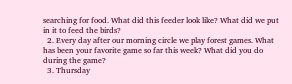searching for food. What did this feeder look like? What did we put in it to feed the birds?
  2. Every day after our morning circle we play forest games. What has been your favorite game so far this week? What did you do during the game?
  3. Thursday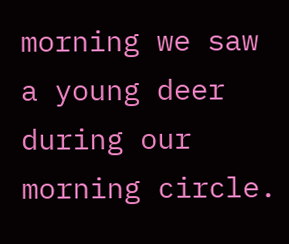morning we saw a young deer during our morning circle.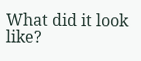What did it look like?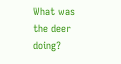What was the deer doing?